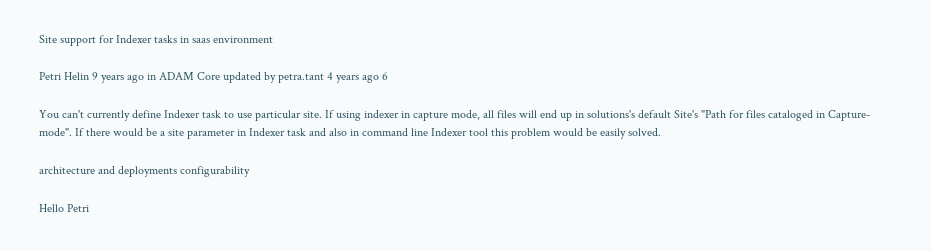Site support for Indexer tasks in saas environment

Petri Helin 9 years ago in ADAM Core updated by petra.tant 4 years ago 6

You can't currently define Indexer task to use particular site. If using indexer in capture mode, all files will end up in solutions's default Site's "Path for files cataloged in Capture-mode". If there would be a site parameter in Indexer task and also in command line Indexer tool this problem would be easily solved.

architecture and deployments configurability

Hello Petri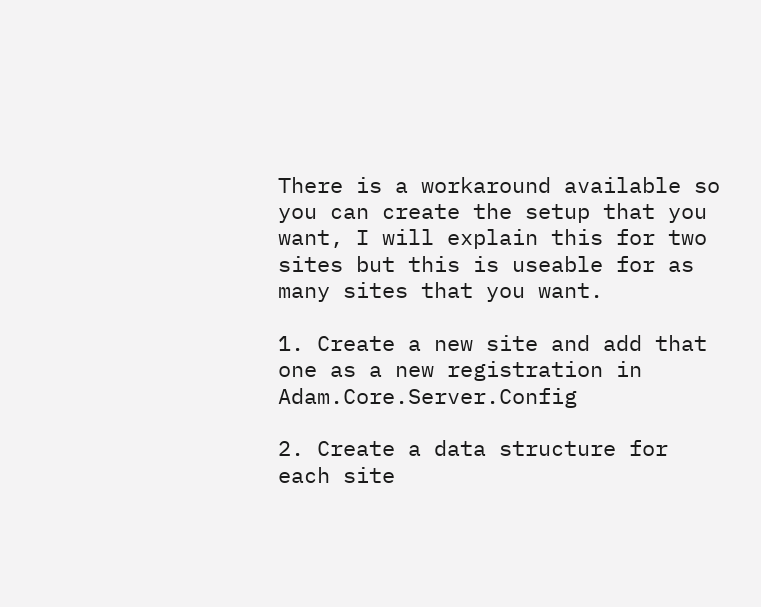There is a workaround available so you can create the setup that you want, I will explain this for two sites but this is useable for as many sites that you want.

1. Create a new site and add that one as a new registration in Adam.Core.Server.Config

2. Create a data structure for each site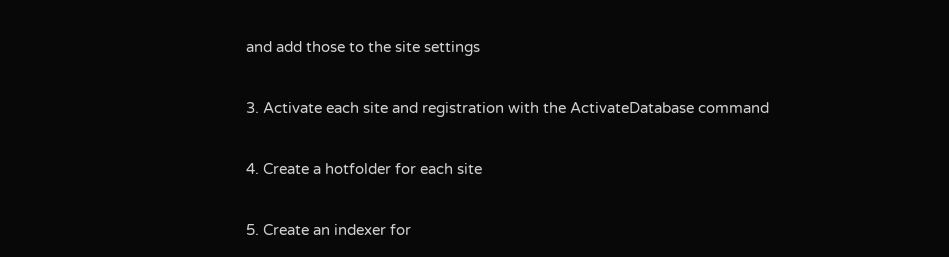and add those to the site settings

3. Activate each site and registration with the ActivateDatabase command

4. Create a hotfolder for each site

5. Create an indexer for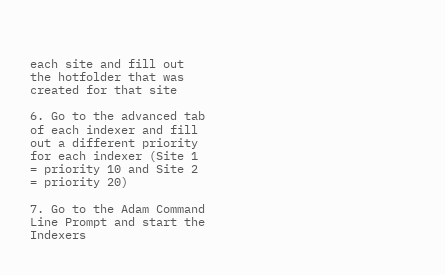each site and fill out the hotfolder that was created for that site

6. Go to the advanced tab of each indexer and fill out a different priority for each indexer (Site 1 = priority 10 and Site 2 = priority 20)

7. Go to the Adam Command Line Prompt and start the Indexers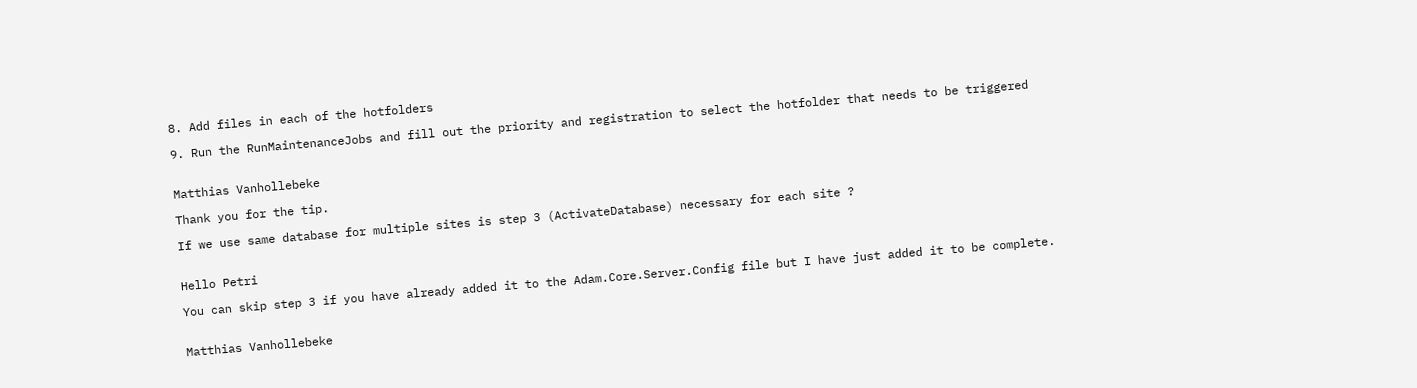8. Add files in each of the hotfolders

9. Run the RunMaintenanceJobs and fill out the priority and registration to select the hotfolder that needs to be triggered


Matthias Vanhollebeke

Thank you for the tip.

If we use same database for multiple sites is step 3 (ActivateDatabase) necessary for each site ?


Hello Petri

You can skip step 3 if you have already added it to the Adam.Core.Server.Config file but I have just added it to be complete.


Matthias Vanhollebeke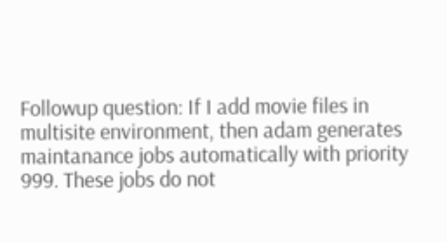Followup question: If I add movie files in multisite environment, then adam generates maintanance jobs automatically with priority 999. These jobs do not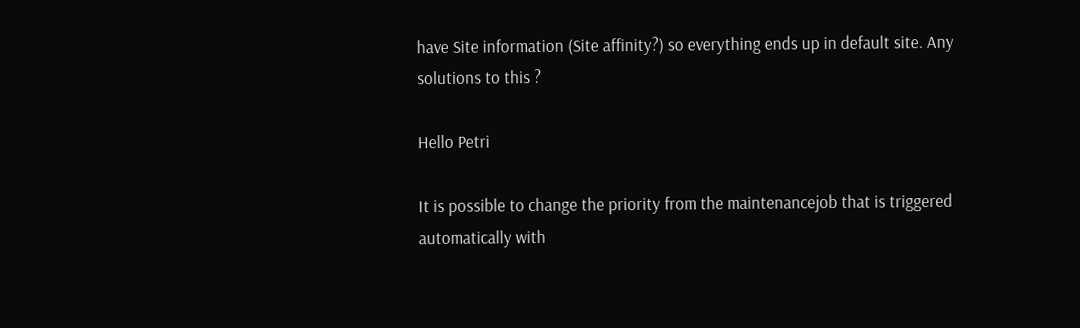have Site information (Site affinity?) so everything ends up in default site. Any solutions to this ?

Hello Petri

It is possible to change the priority from the maintenancejob that is triggered automatically with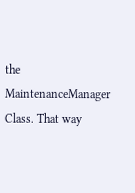the MaintenanceManager Class. That way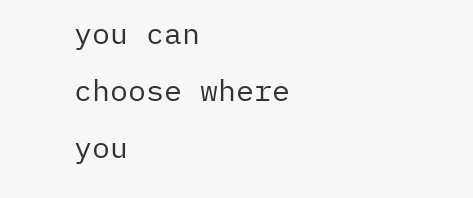you can choose where you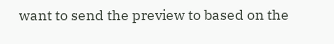want to send the preview to based on the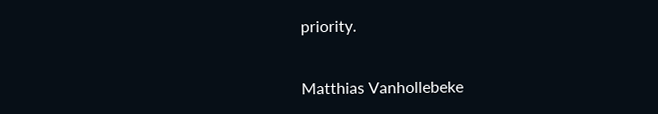priority.


Matthias Vanhollebeke